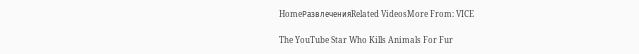HomeРазвлеченияRelated VideosMore From: VICE

The YouTube Star Who Kills Animals For Fur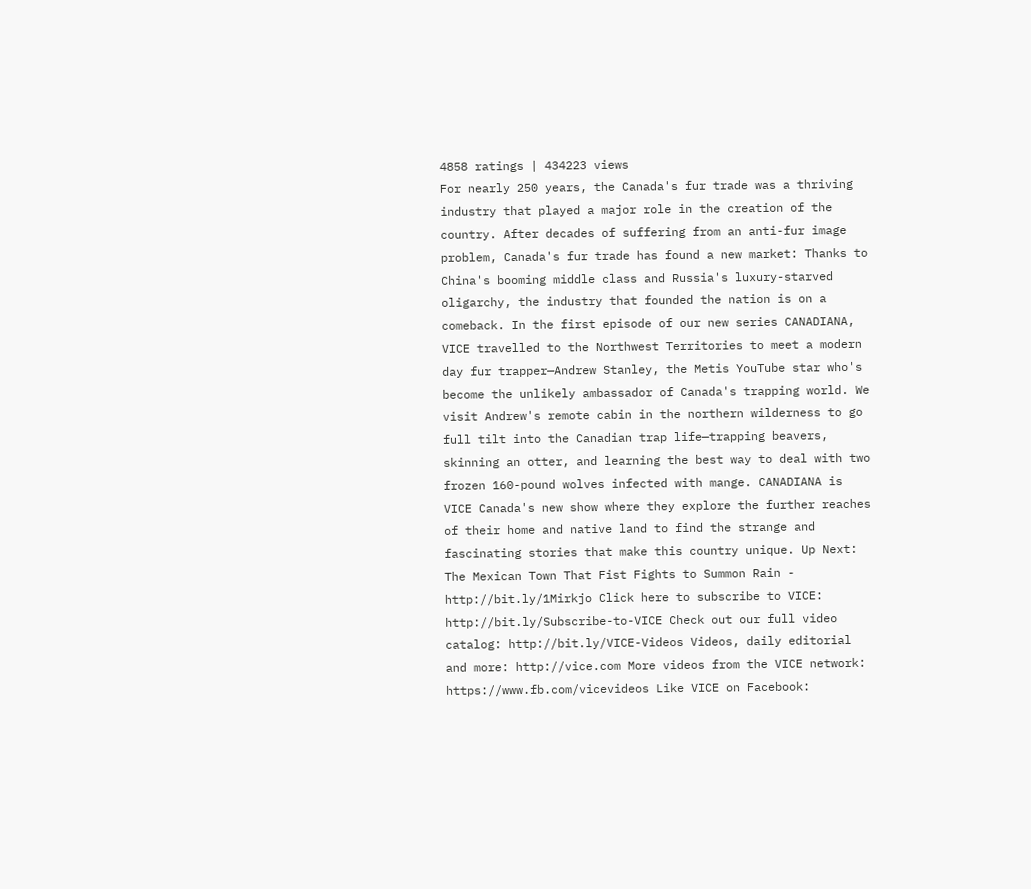4858 ratings | 434223 views
For nearly 250 years, the Canada's fur trade was a thriving industry that played a major role in the creation of the country. After decades of suffering from an anti-fur image problem, Canada's fur trade has found a new market: Thanks to China's booming middle class and Russia's luxury-starved oligarchy, the industry that founded the nation is on a comeback. In the first episode of our new series CANADIANA, VICE travelled to the Northwest Territories to meet a modern day fur trapper—Andrew Stanley, the Metis YouTube star who's become the unlikely ambassador of Canada's trapping world. We visit Andrew's remote cabin in the northern wilderness to go full tilt into the Canadian trap life—trapping beavers, skinning an otter, and learning the best way to deal with two frozen 160-pound wolves infected with mange. CANADIANA is VICE Canada's new show where they explore the further reaches of their home and native land to find the strange and fascinating stories that make this country unique. Up Next: The Mexican Town That Fist Fights to Summon Rain - http://bit.ly/1Mirkjo Click here to subscribe to VICE: http://bit.ly/Subscribe-to-VICE Check out our full video catalog: http://bit.ly/VICE-Videos Videos, daily editorial and more: http://vice.com More videos from the VICE network: https://www.fb.com/vicevideos Like VICE on Facebook: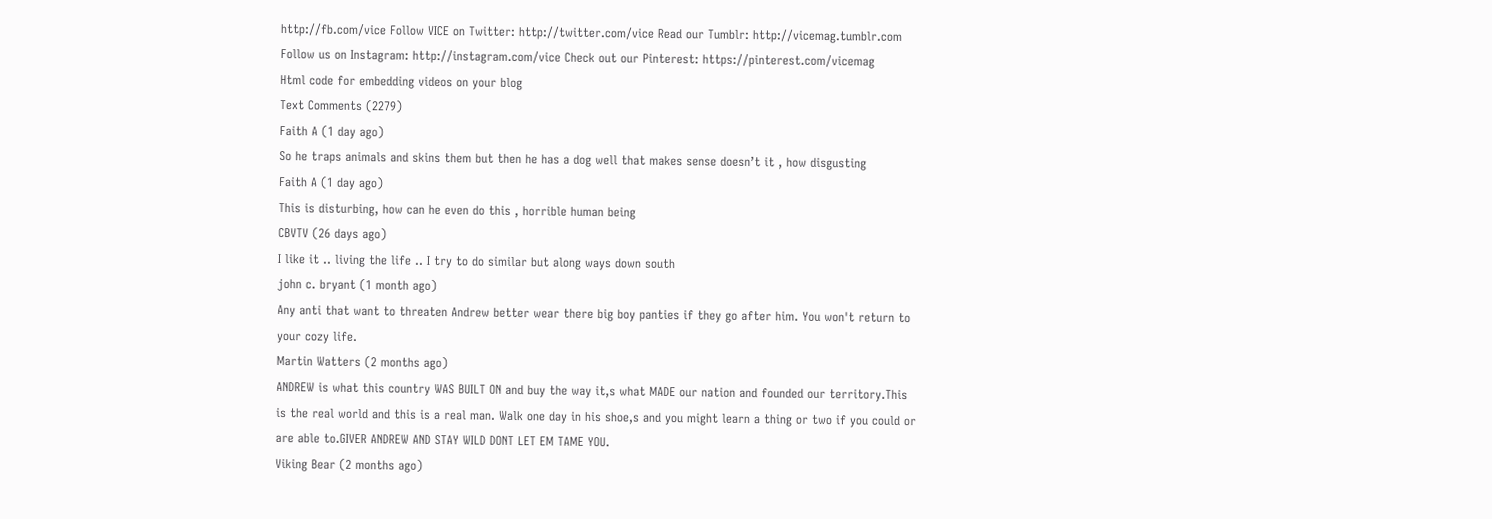http://fb.com/vice Follow VICE on Twitter: http://twitter.com/vice Read our Tumblr: http://vicemag.tumblr.com Follow us on Instagram: http://instagram.com/vice Check out our Pinterest: https://pinterest.com/vicemag
Html code for embedding videos on your blog
Text Comments (2279)
Faith A (1 day ago)
So he traps animals and skins them but then he has a dog well that makes sense doesn’t it , how disgusting
Faith A (1 day ago)
This is disturbing, how can he even do this , horrible human being
CBVTV (26 days ago)
I like it .. living the life .. I try to do similar but along ways down south
john c. bryant (1 month ago)
Any anti that want to threaten Andrew better wear there big boy panties if they go after him. You won't return to your cozy life.
Martin Watters (2 months ago)
ANDREW is what this country WAS BUILT ON and buy the way it,s what MADE our nation and founded our territory.This is the real world and this is a real man. Walk one day in his shoe,s and you might learn a thing or two if you could or are able to.GIVER ANDREW AND STAY WILD DONT LET EM TAME YOU.
Viking Bear (2 months ago)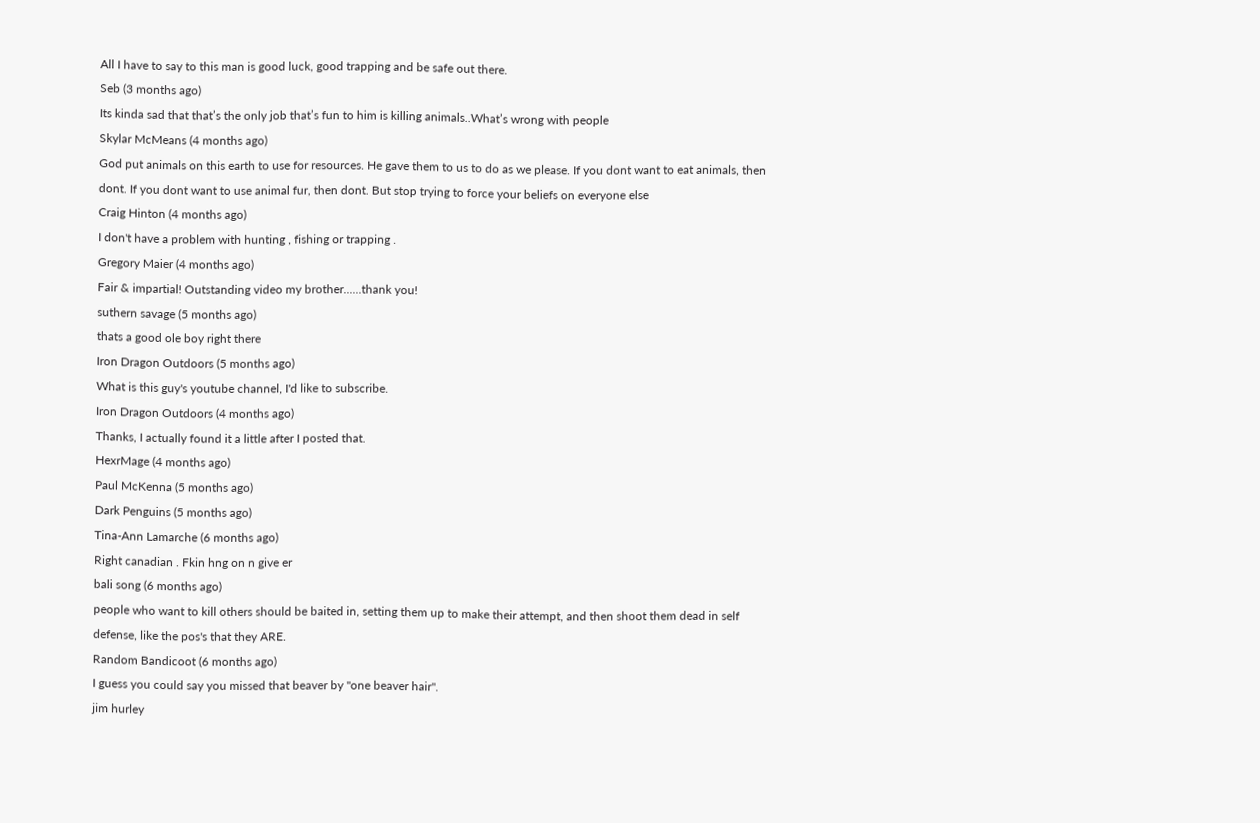All I have to say to this man is good luck, good trapping and be safe out there.
Seb (3 months ago)
Its kinda sad that that’s the only job that’s fun to him is killing animals..What’s wrong with people
Skylar McMeans (4 months ago)
God put animals on this earth to use for resources. He gave them to us to do as we please. If you dont want to eat animals, then dont. If you dont want to use animal fur, then dont. But stop trying to force your beliefs on everyone else
Craig Hinton (4 months ago)
I don't have a problem with hunting , fishing or trapping .
Gregory Maier (4 months ago)
Fair & impartial! Outstanding video my brother......thank you!
suthern savage (5 months ago)
thats a good ole boy right there
Iron Dragon Outdoors (5 months ago)
What is this guy's youtube channel, I'd like to subscribe.
Iron Dragon Outdoors (4 months ago)
Thanks, I actually found it a little after I posted that.
HexrMage (4 months ago)
Paul McKenna (5 months ago)
Dark Penguins (5 months ago)
Tina-Ann Lamarche (6 months ago)
Right canadian . Fkin hng on n give er
bali song (6 months ago)
people who want to kill others should be baited in, setting them up to make their attempt, and then shoot them dead in self defense, like the pos's that they ARE.
Random Bandicoot (6 months ago)
I guess you could say you missed that beaver by "one beaver hair".
jim hurley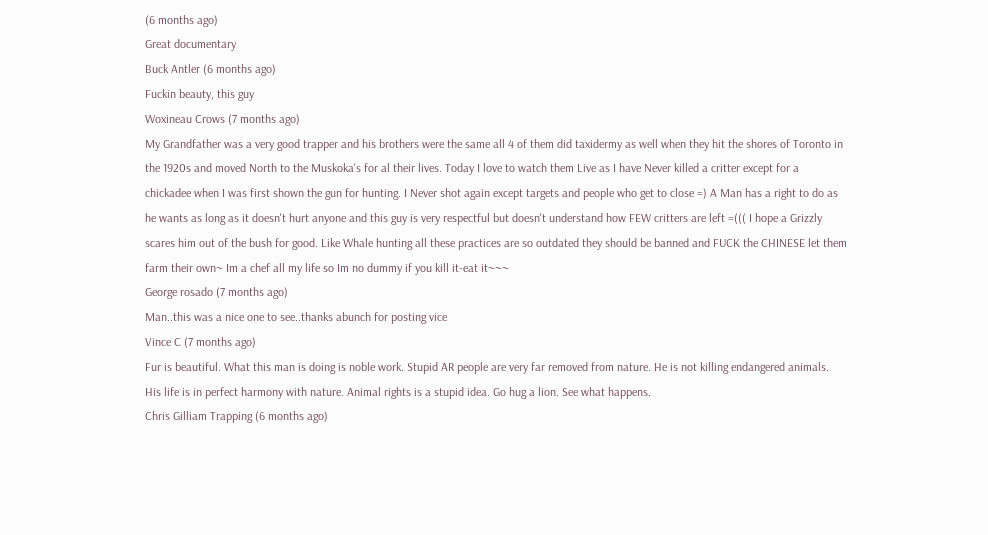(6 months ago)
Great documentary
Buck Antler (6 months ago)
Fuckin beauty, this guy
Woxineau Crows (7 months ago)
My Grandfather was a very good trapper and his brothers were the same all 4 of them did taxidermy as well when they hit the shores of Toronto in the 1920s and moved North to the Muskoka's for al their lives. Today I love to watch them Live as I have Never killed a critter except for a chickadee when I was first shown the gun for hunting. I Never shot again except targets and people who get to close =) A Man has a right to do as he wants as long as it doesn't hurt anyone and this guy is very respectful but doesn't understand how FEW critters are left =((( I hope a Grizzly scares him out of the bush for good. Like Whale hunting all these practices are so outdated they should be banned and FUCK the CHINESE let them farm their own~ Im a chef all my life so Im no dummy if you kill it-eat it~~~
George rosado (7 months ago)
Man..this was a nice one to see..thanks abunch for posting vice
Vince C (7 months ago)
Fur is beautiful. What this man is doing is noble work. Stupid AR people are very far removed from nature. He is not killing endangered animals. His life is in perfect harmony with nature. Animal rights is a stupid idea. Go hug a lion. See what happens.
Chris Gilliam Trapping (6 months ago)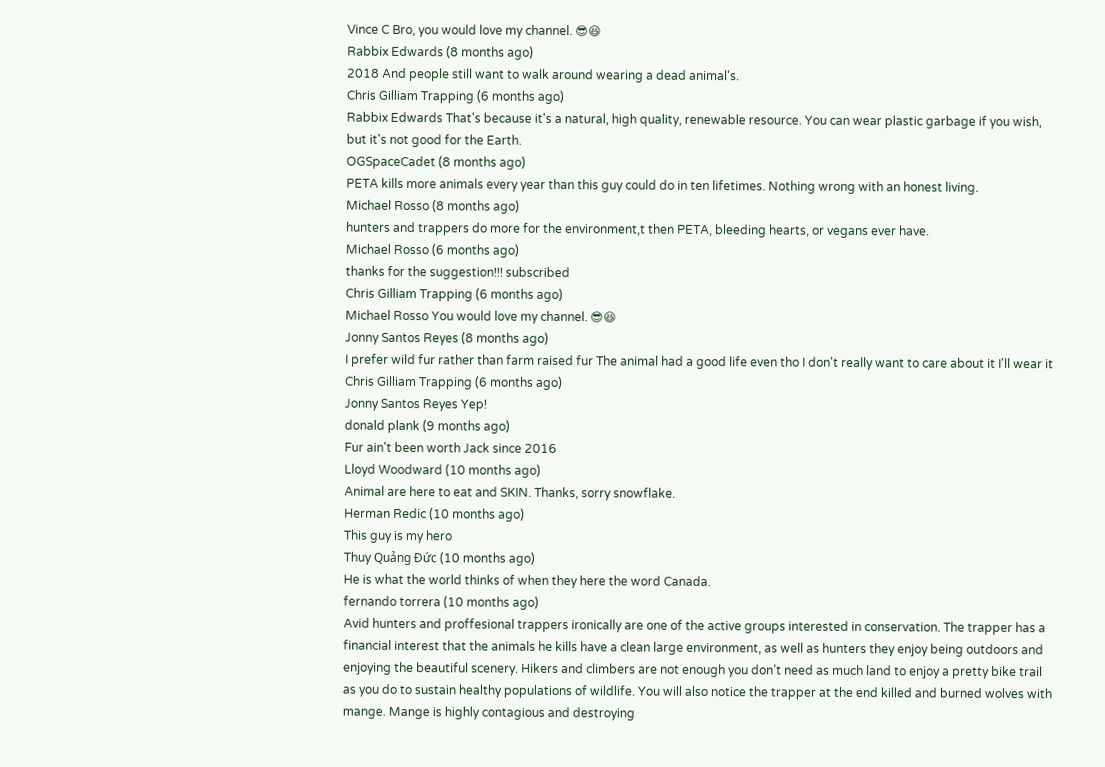Vince C Bro, you would love my channel. 😎😆
Rabbix Edwards (8 months ago)
2018 And people still want to walk around wearing a dead animal's.
Chris Gilliam Trapping (6 months ago)
Rabbix Edwards That's because it's a natural, high quality, renewable resource. You can wear plastic garbage if you wish, but it's not good for the Earth.
OGSpaceCadet (8 months ago)
PETA kills more animals every year than this guy could do in ten lifetimes. Nothing wrong with an honest living.
Michael Rosso (8 months ago)
hunters and trappers do more for the environment,t then PETA, bleeding hearts, or vegans ever have.
Michael Rosso (6 months ago)
thanks for the suggestion!!! subscribed
Chris Gilliam Trapping (6 months ago)
Michael Rosso You would love my channel. 😎😆
Jonny Santos Reyes (8 months ago)
I prefer wild fur rather than farm raised fur The animal had a good life even tho I don't really want to care about it I'll wear it
Chris Gilliam Trapping (6 months ago)
Jonny Santos Reyes Yep!
donald plank (9 months ago)
Fur ain't been worth Jack since 2016
Lloyd Woodward (10 months ago)
Animal are here to eat and SKIN. Thanks, sorry snowflake.
Herman Redic (10 months ago)
This guy is my hero
Thuy Quảng Đức (10 months ago)
He is what the world thinks of when they here the word Canada.
fernando torrera (10 months ago)
Avid hunters and proffesional trappers ironically are one of the active groups interested in conservation. The trapper has a financial interest that the animals he kills have a clean large environment, as well as hunters they enjoy being outdoors and enjoying the beautiful scenery. Hikers and climbers are not enough you don’t need as much land to enjoy a pretty bike trail as you do to sustain healthy populations of wildlife. You will also notice the trapper at the end killed and burned wolves with mange. Mange is highly contagious and destroying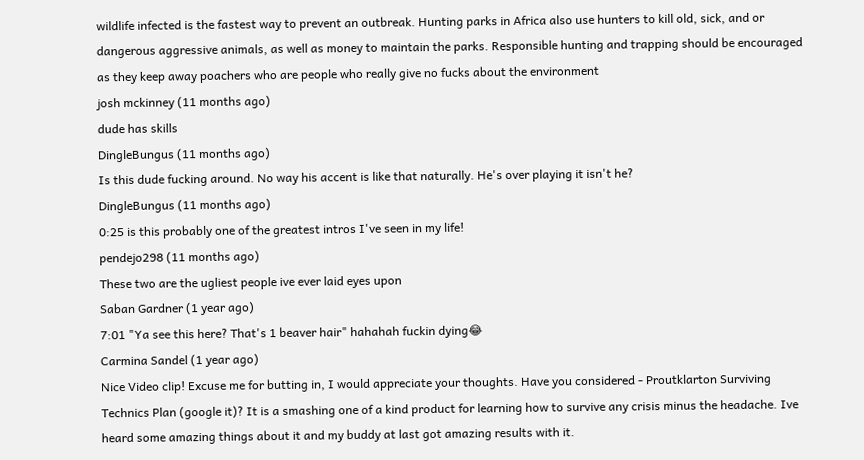wildlife infected is the fastest way to prevent an outbreak. Hunting parks in Africa also use hunters to kill old, sick, and or dangerous aggressive animals, as well as money to maintain the parks. Responsible hunting and trapping should be encouraged as they keep away poachers who are people who really give no fucks about the environment
josh mckinney (11 months ago)
dude has skills
DingleBungus (11 months ago)
Is this dude fucking around. No way his accent is like that naturally. He's over playing it isn't he?
DingleBungus (11 months ago)
0:25 is this probably one of the greatest intros I've seen in my life!
pendejo298 (11 months ago)
These two are the ugliest people ive ever laid eyes upon
Saban Gardner (1 year ago)
7:01 "Ya see this here? That's 1 beaver hair" hahahah fuckin dying😂
Carmina Sandel (1 year ago)
Nice Video clip! Excuse me for butting in, I would appreciate your thoughts. Have you considered - Proutklarton Surviving Technics Plan (google it)? It is a smashing one of a kind product for learning how to survive any crisis minus the headache. Ive heard some amazing things about it and my buddy at last got amazing results with it.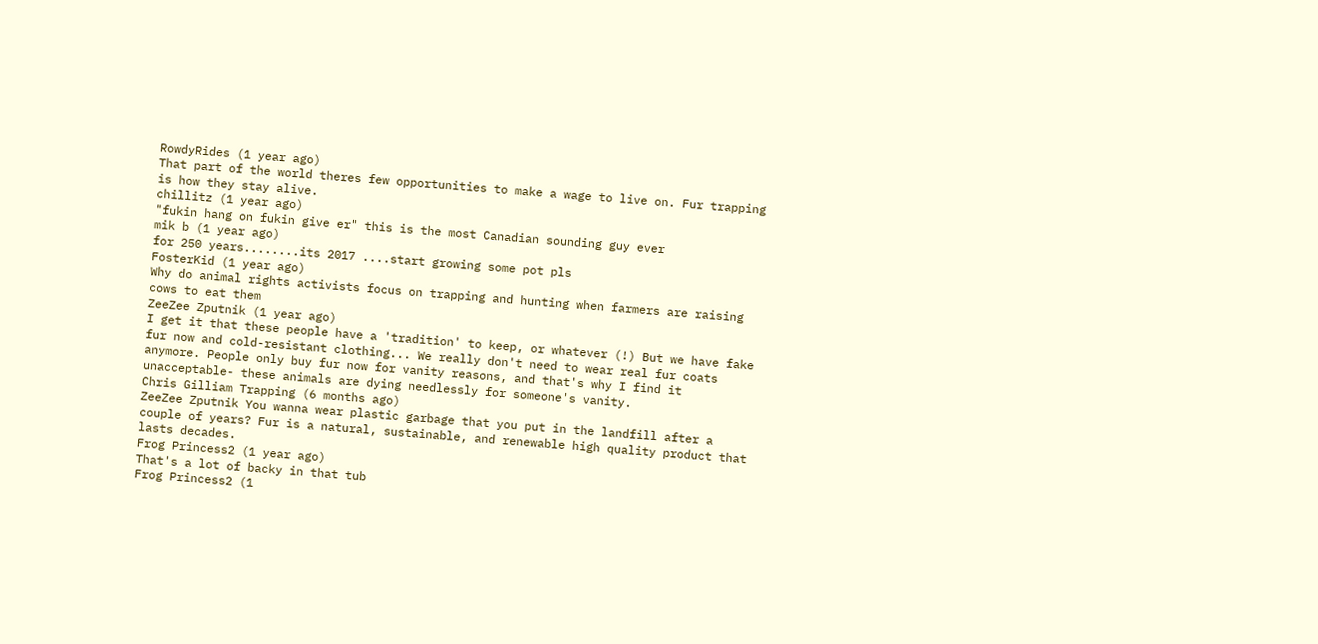RowdyRides (1 year ago)
That part of the world theres few opportunities to make a wage to live on. Fur trapping is how they stay alive.
chillitz (1 year ago)
"fukin hang on fukin give er" this is the most Canadian sounding guy ever
mik b (1 year ago)
for 250 years........its 2017 ....start growing some pot pls
FosterKid (1 year ago)
Why do animal rights activists focus on trapping and hunting when farmers are raising cows to eat them
ZeeZee Zputnik (1 year ago)
I get it that these people have a 'tradition' to keep, or whatever (!) But we have fake fur now and cold-resistant clothing... We really don't need to wear real fur coats anymore. People only buy fur now for vanity reasons, and that's why I find it unacceptable- these animals are dying needlessly for someone's vanity.
Chris Gilliam Trapping (6 months ago)
ZeeZee Zputnik You wanna wear plastic garbage that you put in the landfill after a couple of years? Fur is a natural, sustainable, and renewable high quality product that lasts decades.
Frog Princess2 (1 year ago)
That's a lot of backy in that tub
Frog Princess2 (1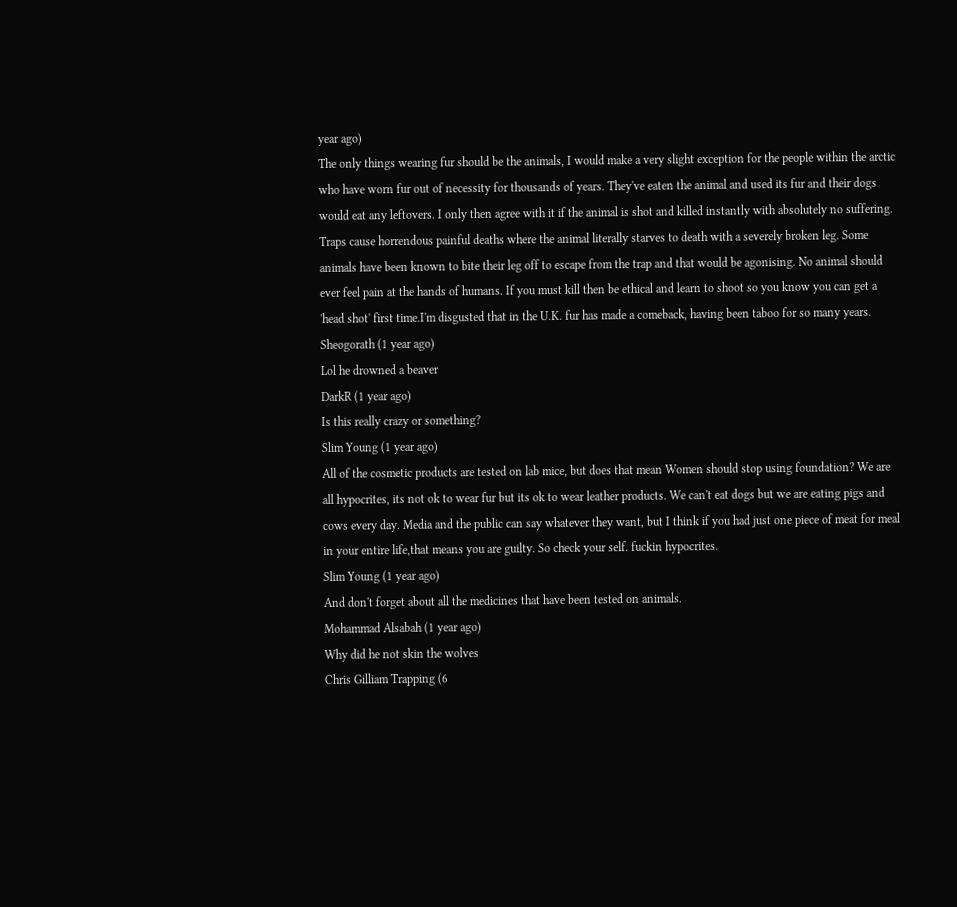year ago)
The only things wearing fur should be the animals, I would make a very slight exception for the people within the arctic who have worn fur out of necessity for thousands of years. They've eaten the animal and used its fur and their dogs would eat any leftovers. I only then agree with it if the animal is shot and killed instantly with absolutely no suffering. Traps cause horrendous painful deaths where the animal literally starves to death with a severely broken leg. Some animals have been known to bite their leg off to escape from the trap and that would be agonising. No animal should ever feel pain at the hands of humans. If you must kill then be ethical and learn to shoot so you know you can get a 'head shot' first time.I'm disgusted that in the U.K. fur has made a comeback, having been taboo for so many years.
Sheogorath (1 year ago)
Lol he drowned a beaver
DarkR (1 year ago)
Is this really crazy or something?
Slim Young (1 year ago)
All of the cosmetic products are tested on lab mice, but does that mean Women should stop using foundation? We are all hypocrites, its not ok to wear fur but its ok to wear leather products. We can't eat dogs but we are eating pigs and cows every day. Media and the public can say whatever they want, but I think if you had just one piece of meat for meal in your entire life,that means you are guilty. So check your self. fuckin hypocrites.
Slim Young (1 year ago)
And don't forget about all the medicines that have been tested on animals.
Mohammad Alsabah (1 year ago)
Why did he not skin the wolves
Chris Gilliam Trapping (6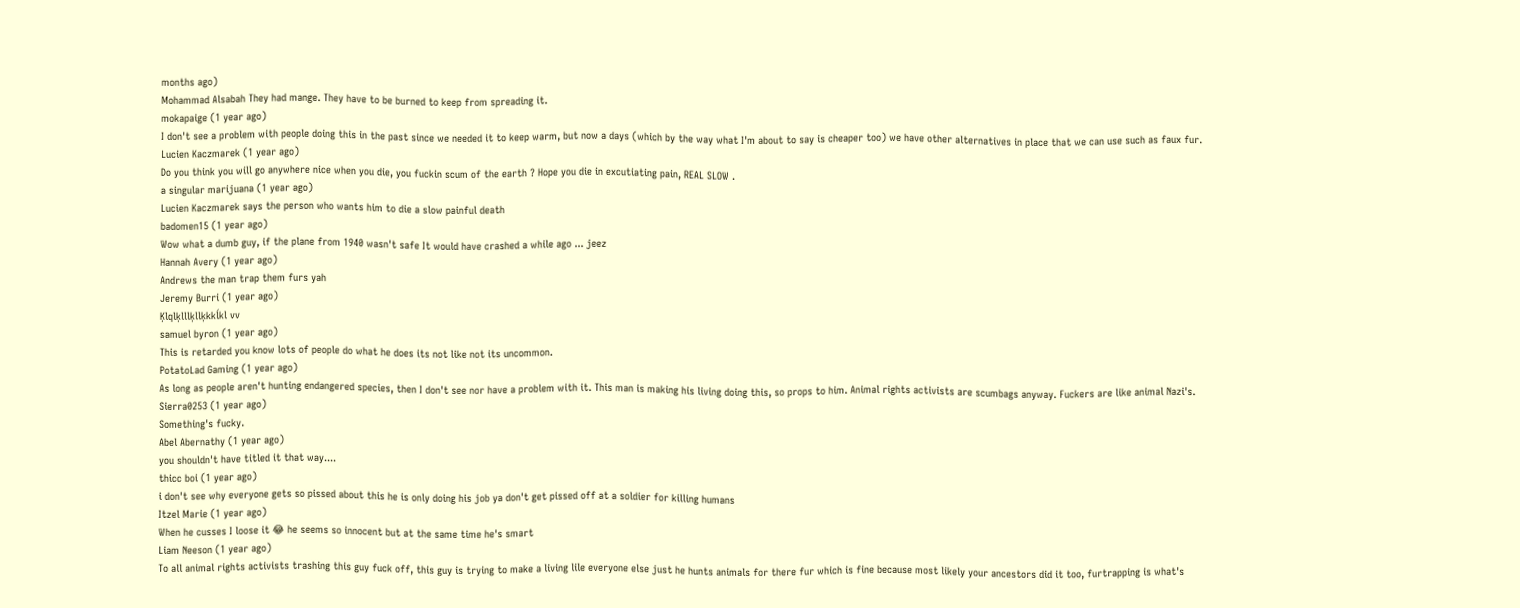months ago)
Mohammad Alsabah They had mange. They have to be burned to keep from spreading it.
mokapaige (1 year ago)
I don't see a problem with people doing this in the past since we needed it to keep warm, but now a days (which by the way what I'm about to say is cheaper too) we have other alternatives in place that we can use such as faux fur.
Lucien Kaczmarek (1 year ago)
Do you think you will go anywhere nice when you die, you fuckin scum of the earth ? Hope you die in excutiating pain, REAL SLOW .
a singular marijuana (1 year ago)
Lucien Kaczmarek says the person who wants him to die a slow painful death
badomen15 (1 year ago)
Wow what a dumb guy, if the plane from 1940 wasn't safe It would have crashed a while ago ... jeez
Hannah Avery (1 year ago)
Andrews the man trap them furs yah
Jeremy Burri (1 year ago)
Ķlqlķlllķllķkkĺkl vv
samuel byron (1 year ago)
This is retarded you know lots of people do what he does its not like not its uncommon.
PotatoLad Gaming (1 year ago)
As long as people aren't hunting endangered species, then I don't see nor have a problem with it. This man is making his living doing this, so props to him. Animal rights activists are scumbags anyway. Fuckers are like animal Nazi's.
Sierra0253 (1 year ago)
Something's fucky.
Abel Abernathy (1 year ago)
you shouldn't have titled it that way....
thicc boi (1 year ago)
i don't see why everyone gets so pissed about this he is only doing his job ya don't get pissed off at a soldier for killing humans
Itzel Marie (1 year ago)
When he cusses I loose it 😂 he seems so innocent but at the same time he's smart
Liam Neeson (1 year ago)
To all animal rights activists trashing this guy fuck off, this guy is trying to make a living lile everyone else just he hunts animals for there fur which is fine because most likely your ancestors did it too, furtrapping is what's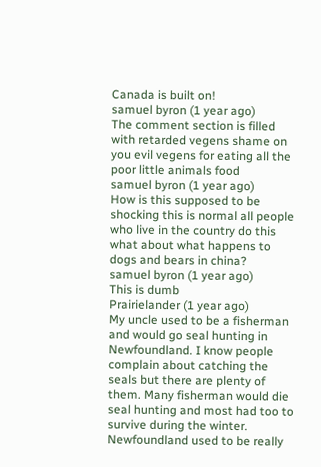Canada is built on!
samuel byron (1 year ago)
The comment section is filled with retarded vegens shame on you evil vegens for eating all the poor little animals food
samuel byron (1 year ago)
How is this supposed to be shocking this is normal all people who live in the country do this what about what happens to dogs and bears in china?
samuel byron (1 year ago)
This is dumb
Prairielander (1 year ago)
My uncle used to be a fisherman and would go seal hunting in Newfoundland. I know people complain about catching the seals but there are plenty of them. Many fisherman would die seal hunting and most had too to survive during the winter. Newfoundland used to be really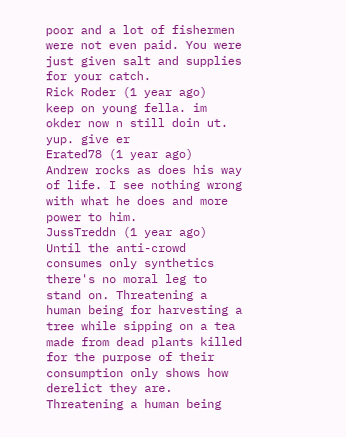poor and a lot of fishermen were not even paid. You were just given salt and supplies for your catch.
Rick Roder (1 year ago)
keep on young fella. im okder now n still doin ut. yup. give er
Erated78 (1 year ago)
Andrew rocks as does his way of life. I see nothing wrong with what he does and more power to him.
JussTreddn (1 year ago)
Until the anti-crowd consumes only synthetics there's no moral leg to stand on. Threatening a human being for harvesting a tree while sipping on a tea made from dead plants killed for the purpose of their consumption only shows how derelict they are. Threatening a human being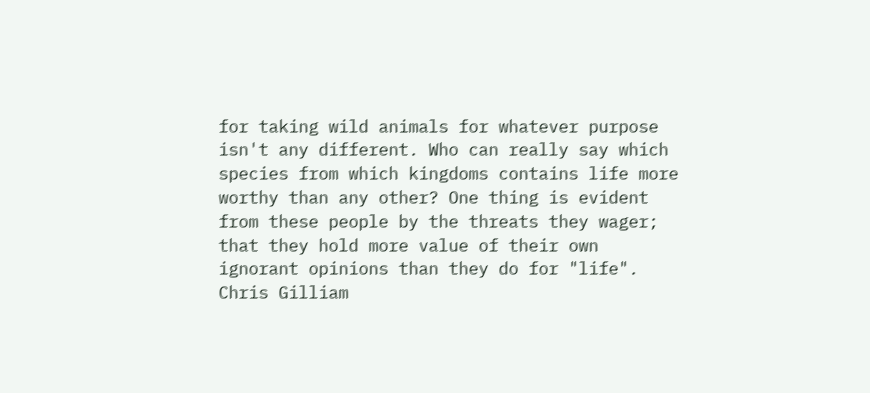for taking wild animals for whatever purpose isn't any different. Who can really say which species from which kingdoms contains life more worthy than any other? One thing is evident from these people by the threats they wager; that they hold more value of their own ignorant opinions than they do for "life".
Chris Gilliam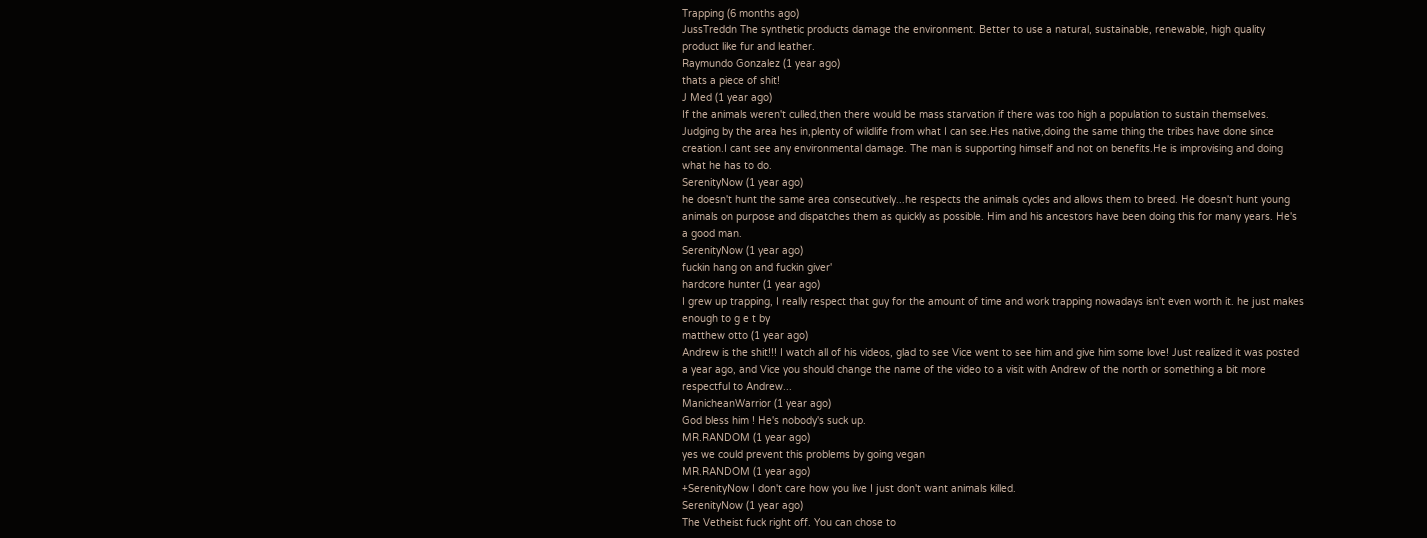Trapping (6 months ago)
JussTreddn The synthetic products damage the environment. Better to use a natural, sustainable, renewable, high quality product like fur and leather.
Raymundo Gonzalez (1 year ago)
thats a piece of shit!
J Med (1 year ago)
If the animals weren't culled,then there would be mass starvation if there was too high a population to sustain themselves. Judging by the area hes in,plenty of wildlife from what I can see.Hes native,doing the same thing the tribes have done since creation.I cant see any environmental damage. The man is supporting himself and not on benefits.He is improvising and doing what he has to do.
SerenityNow (1 year ago)
he doesn't hunt the same area consecutively...he respects the animals cycles and allows them to breed. He doesn't hunt young animals on purpose and dispatches them as quickly as possible. Him and his ancestors have been doing this for many years. He's a good man.
SerenityNow (1 year ago)
fuckin hang on and fuckin giver'
hardcore hunter (1 year ago)
I grew up trapping, I really respect that guy for the amount of time and work trapping nowadays isn't even worth it. he just makes enough to g e t by
matthew otto (1 year ago)
Andrew is the shit!!! I watch all of his videos, glad to see Vice went to see him and give him some love! Just realized it was posted a year ago, and Vice you should change the name of the video to a visit with Andrew of the north or something a bit more respectful to Andrew...
ManicheanWarrior (1 year ago)
God bless him ! He's nobody's suck up.
MR.RANDOM (1 year ago)
yes we could prevent this problems by going vegan
MR.RANDOM (1 year ago)
+SerenityNow I don't care how you live I just don't want animals killed.
SerenityNow (1 year ago)
The Vetheist fuck right off. You can chose to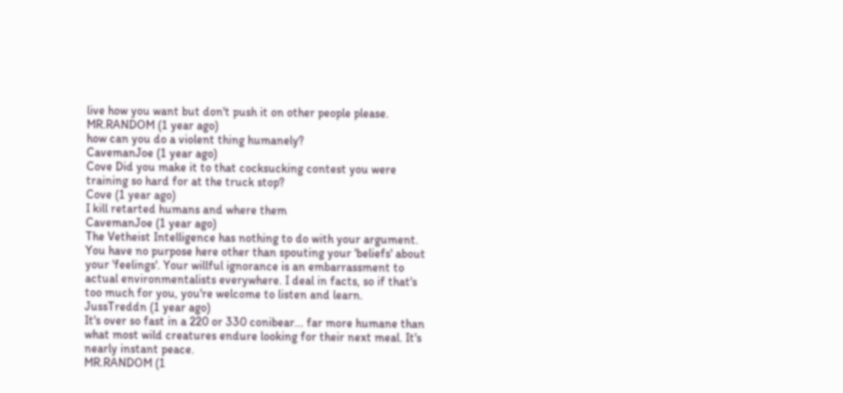live how you want but don't push it on other people please.
MR.RANDOM (1 year ago)
how can you do a violent thing humanely?
CavemanJoe (1 year ago)
Cove Did you make it to that cocksucking contest you were training so hard for at the truck stop?
Cove (1 year ago)
I kill retarted humans and where them
CavemanJoe (1 year ago)
The Vetheist Intelligence has nothing to do with your argument. You have no purpose here other than spouting your 'beliefs' about your 'feelings'. Your willful ignorance is an embarrassment to actual environmentalists everywhere. I deal in facts, so if that's too much for you, you're welcome to listen and learn.
JussTreddn (1 year ago)
It's over so fast in a 220 or 330 conibear... far more humane than what most wild creatures endure looking for their next meal. It's nearly instant peace.
MR.RANDOM (1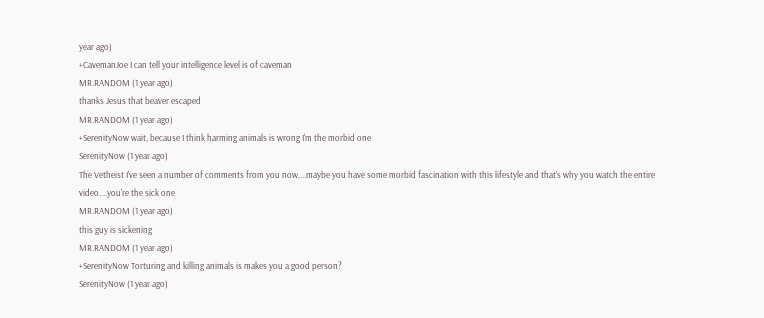year ago)
+CavemanJoe I can tell your intelligence level is of caveman
MR.RANDOM (1 year ago)
thanks Jesus that beaver escaped
MR.RANDOM (1 year ago)
+SerenityNow wait, because I think harming animals is wrong I'm the morbid one
SerenityNow (1 year ago)
The Vetheist I've seen a number of comments from you now....maybe you have some morbid fascination with this lifestyle and that's why you watch the entire video....you're the sick one
MR.RANDOM (1 year ago)
this guy is sickening
MR.RANDOM (1 year ago)
+SerenityNow Torturing and killing animals is makes you a good person?
SerenityNow (1 year ago)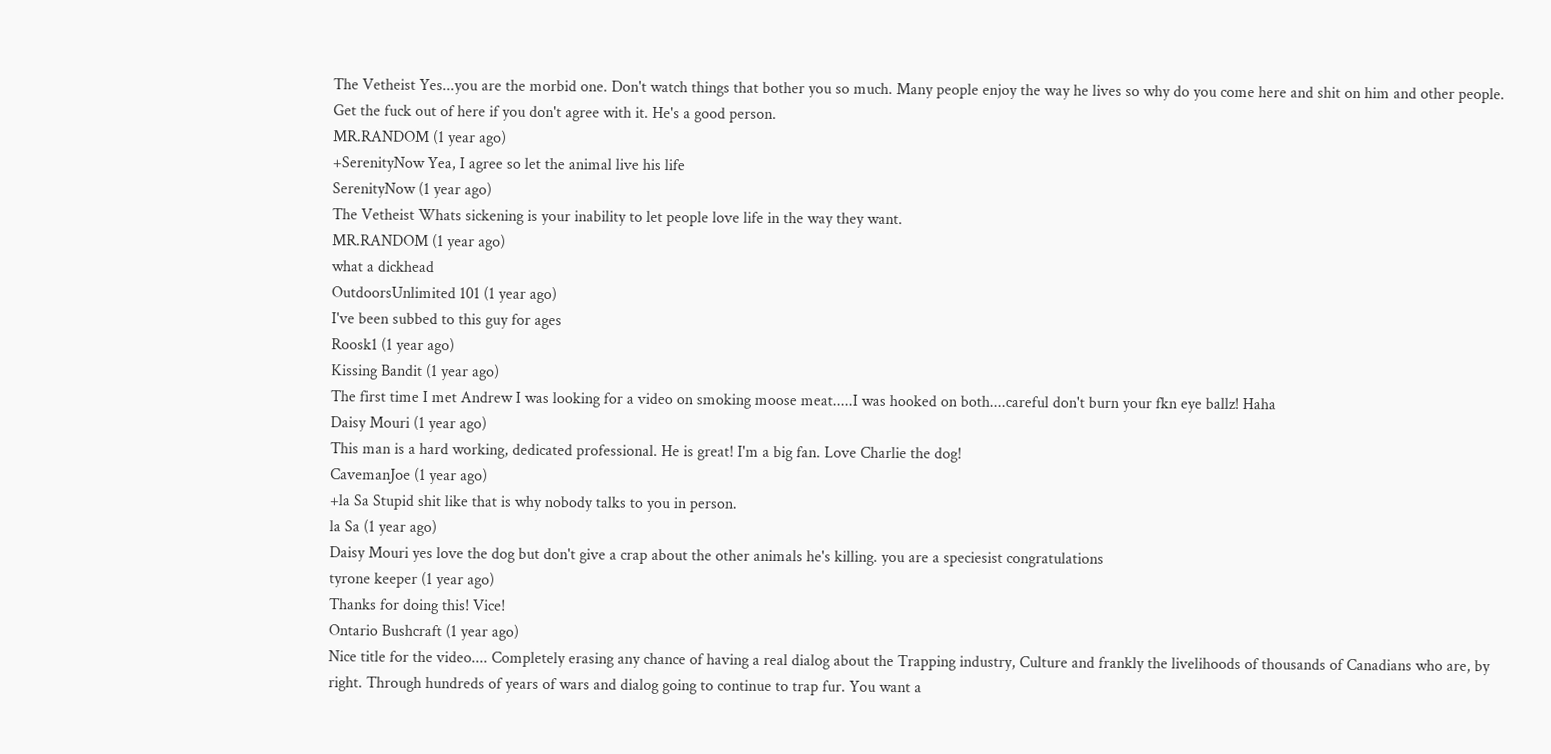The Vetheist Yes...you are the morbid one. Don't watch things that bother you so much. Many people enjoy the way he lives so why do you come here and shit on him and other people. Get the fuck out of here if you don't agree with it. He's a good person.
MR.RANDOM (1 year ago)
+SerenityNow Yea, I agree so let the animal live his life
SerenityNow (1 year ago)
The Vetheist Whats sickening is your inability to let people love life in the way they want.
MR.RANDOM (1 year ago)
what a dickhead
OutdoorsUnlimited 101 (1 year ago)
I've been subbed to this guy for ages
Roosk1 (1 year ago)
Kissing Bandit (1 year ago)
The first time I met Andrew I was looking for a video on smoking moose meat.....I was hooked on both....careful don't burn your fkn eye ballz! Haha
Daisy Mouri (1 year ago)
This man is a hard working, dedicated professional. He is great! I'm a big fan. Love Charlie the dog!
CavemanJoe (1 year ago)
+la Sa Stupid shit like that is why nobody talks to you in person.
la Sa (1 year ago)
Daisy Mouri yes love the dog but don't give a crap about the other animals he's killing. you are a speciesist congratulations
tyrone keeper (1 year ago)
Thanks for doing this! Vice!
Ontario Bushcraft (1 year ago)
Nice title for the video.... Completely erasing any chance of having a real dialog about the Trapping industry, Culture and frankly the livelihoods of thousands of Canadians who are, by right. Through hundreds of years of wars and dialog going to continue to trap fur. You want a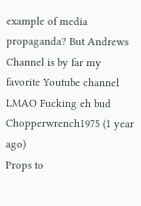example of media propaganda? But Andrews Channel is by far my favorite Youtube channel LMAO Fucking eh bud
Chopperwrench1975 (1 year ago)
Props to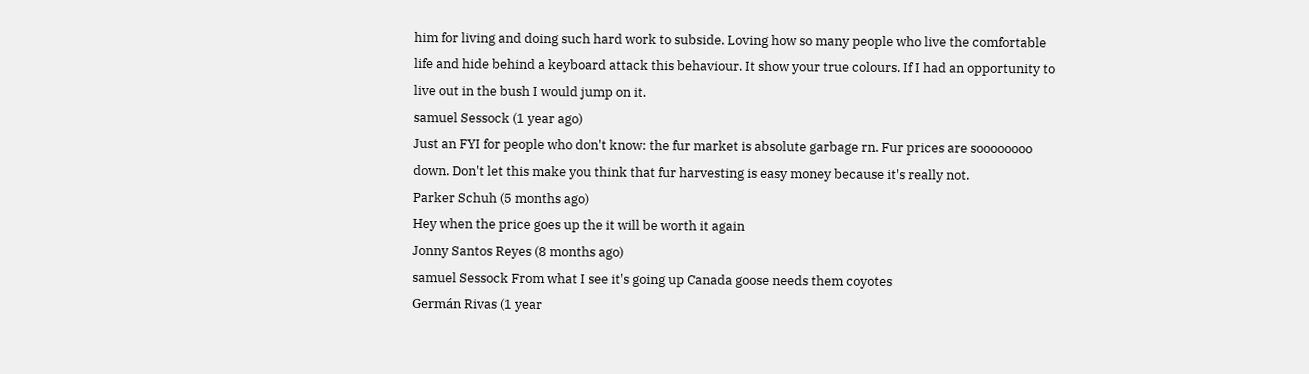him for living and doing such hard work to subside. Loving how so many people who live the comfortable life and hide behind a keyboard attack this behaviour. It show your true colours. If I had an opportunity to live out in the bush I would jump on it.
samuel Sessock (1 year ago)
Just an FYI for people who don't know: the fur market is absolute garbage rn. Fur prices are soooooooo down. Don't let this make you think that fur harvesting is easy money because it's really not.
Parker Schuh (5 months ago)
Hey when the price goes up the it will be worth it again
Jonny Santos Reyes (8 months ago)
samuel Sessock From what I see it's going up Canada goose needs them coyotes
Germán Rivas (1 year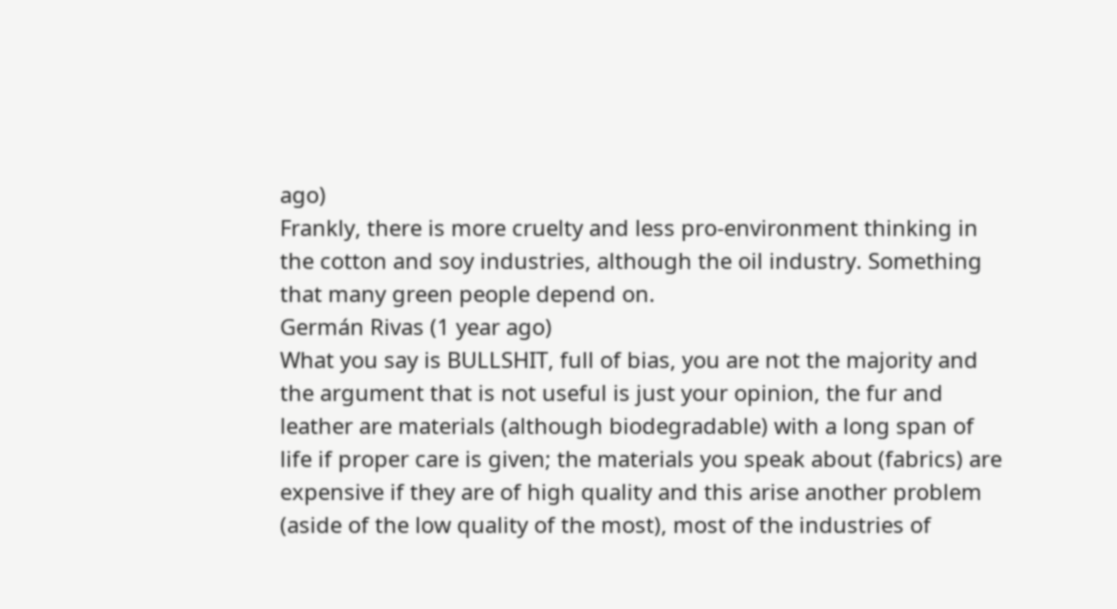ago)
Frankly, there is more cruelty and less pro-environment thinking in the cotton and soy industries, although the oil industry. Something that many green people depend on.
Germán Rivas (1 year ago)
What you say is BULLSHIT, full of bias, you are not the majority and the argument that is not useful is just your opinion, the fur and leather are materials (although biodegradable) with a long span of life if proper care is given; the materials you speak about (fabrics) are expensive if they are of high quality and this arise another problem (aside of the low quality of the most), most of the industries of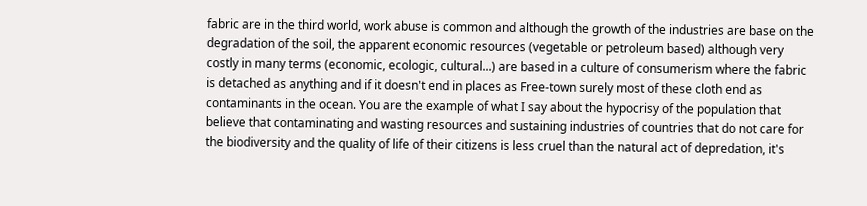fabric are in the third world, work abuse is common and although the growth of the industries are base on the degradation of the soil, the apparent economic resources (vegetable or petroleum based) although very costly in many terms (economic, ecologic, cultural...) are based in a culture of consumerism where the fabric is detached as anything and if it doesn't end in places as Free-town surely most of these cloth end as contaminants in the ocean. You are the example of what I say about the hypocrisy of the population that believe that contaminating and wasting resources and sustaining industries of countries that do not care for the biodiversity and the quality of life of their citizens is less cruel than the natural act of depredation, it's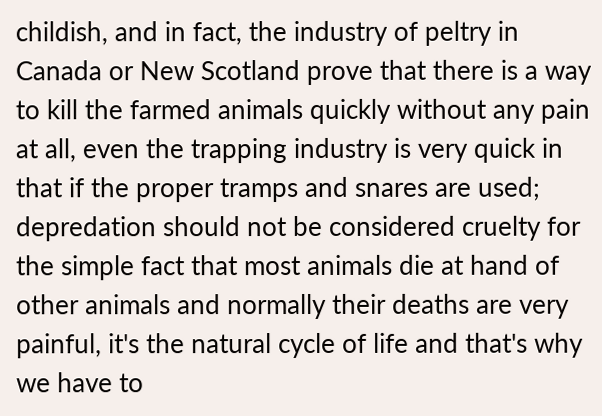childish, and in fact, the industry of peltry in Canada or New Scotland prove that there is a way to kill the farmed animals quickly without any pain at all, even the trapping industry is very quick in that if the proper tramps and snares are used; depredation should not be considered cruelty for the simple fact that most animals die at hand of other animals and normally their deaths are very painful, it's the natural cycle of life and that's why we have to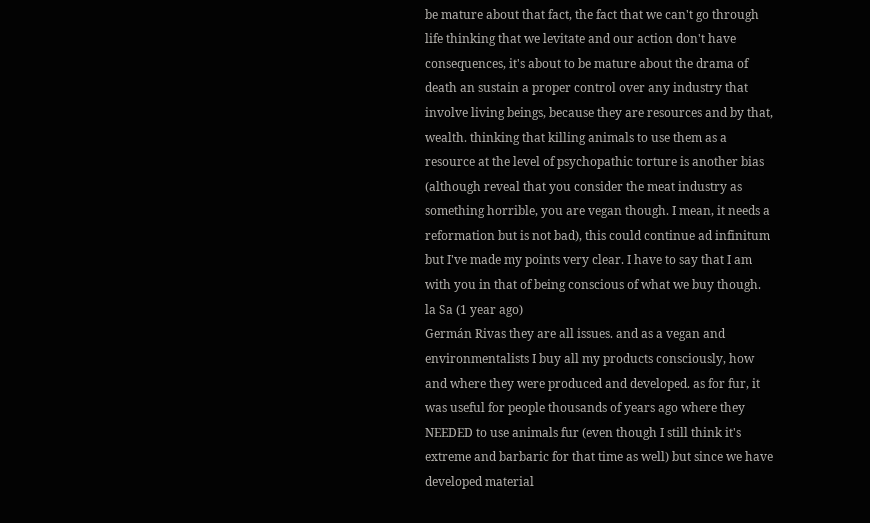be mature about that fact, the fact that we can't go through life thinking that we levitate and our action don't have consequences, it's about to be mature about the drama of death an sustain a proper control over any industry that involve living beings, because they are resources and by that, wealth. thinking that killing animals to use them as a resource at the level of psychopathic torture is another bias (although reveal that you consider the meat industry as something horrible, you are vegan though. I mean, it needs a reformation but is not bad), this could continue ad infinitum but I've made my points very clear. I have to say that I am with you in that of being conscious of what we buy though.
la Sa (1 year ago)
Germán Rivas they are all issues. and as a vegan and environmentalists I buy all my products consciously, how and where they were produced and developed. as for fur, it was useful for people thousands of years ago where they NEEDED to use animals fur (even though I still think it's extreme and barbaric for that time as well) but since we have developed material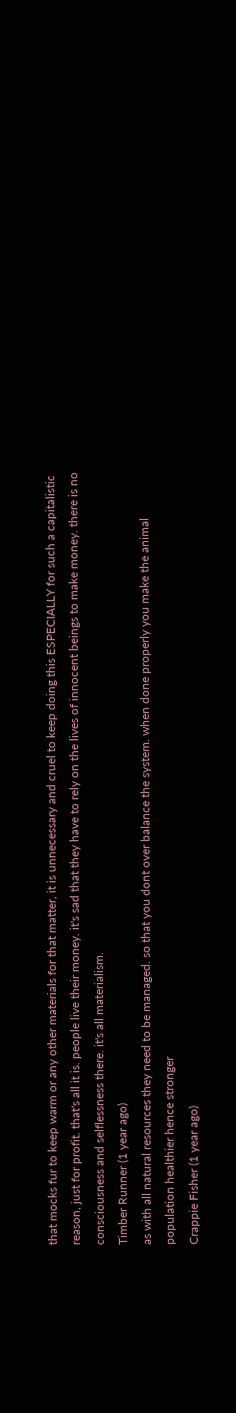that mocks fur to keep warm or any other materials for that matter, it is unnecessary and cruel to keep doing this ESPECIALLY for such a capitalistic reason, just for profit. that's all it is. people live their money. it's sad that they have to rely on the lives of innocent beings to make money. there is no consciousness and selflessness there. it's all materialism.
Timber Runner (1 year ago)
as with all natural resources they need to be managed. so that you dont over balance the system. when done properly you make the animal population healthier hence stronger
Crappie Fisher (1 year ago)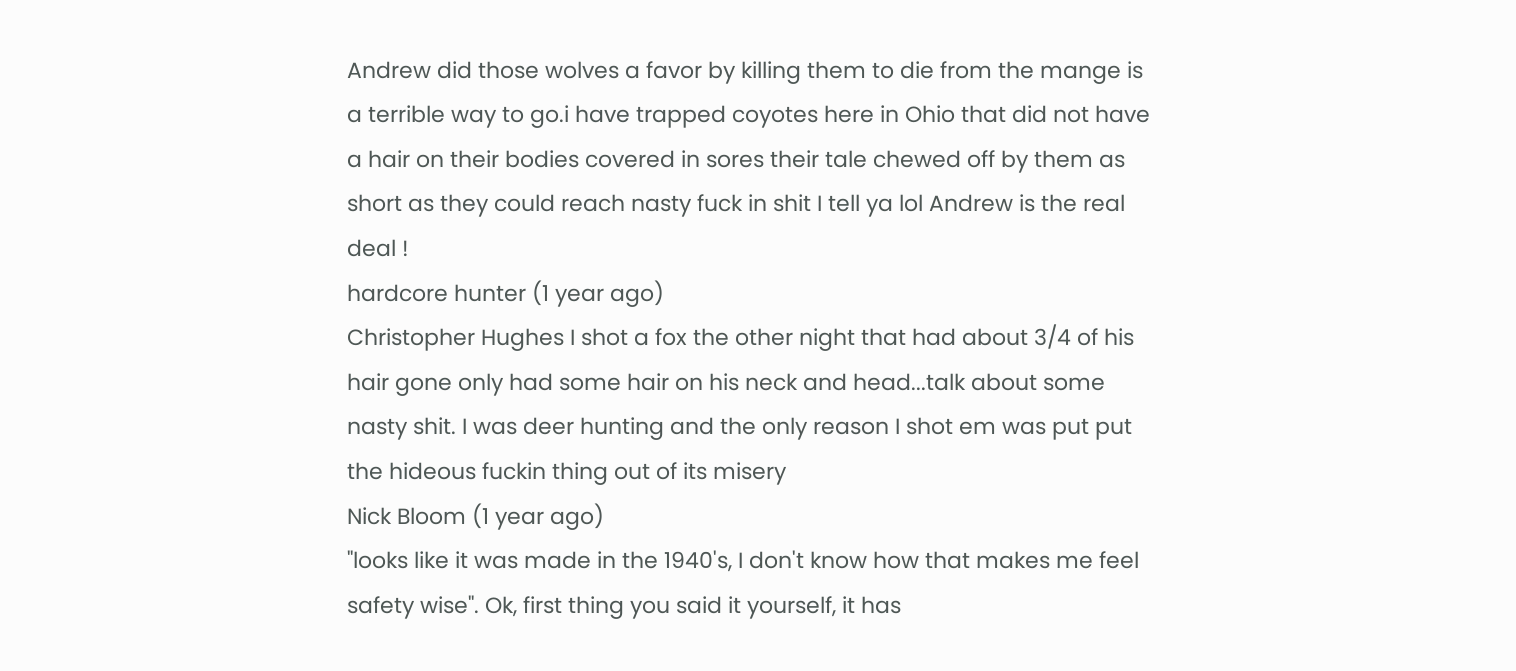Andrew did those wolves a favor by killing them to die from the mange is a terrible way to go.i have trapped coyotes here in Ohio that did not have a hair on their bodies covered in sores their tale chewed off by them as short as they could reach nasty fuck in shit I tell ya lol Andrew is the real deal !
hardcore hunter (1 year ago)
Christopher Hughes I shot a fox the other night that had about 3/4 of his hair gone only had some hair on his neck and head...talk about some nasty shit. I was deer hunting and the only reason I shot em was put put the hideous fuckin thing out of its misery
Nick Bloom (1 year ago)
"looks like it was made in the 1940's, I don't know how that makes me feel safety wise". Ok, first thing you said it yourself, it has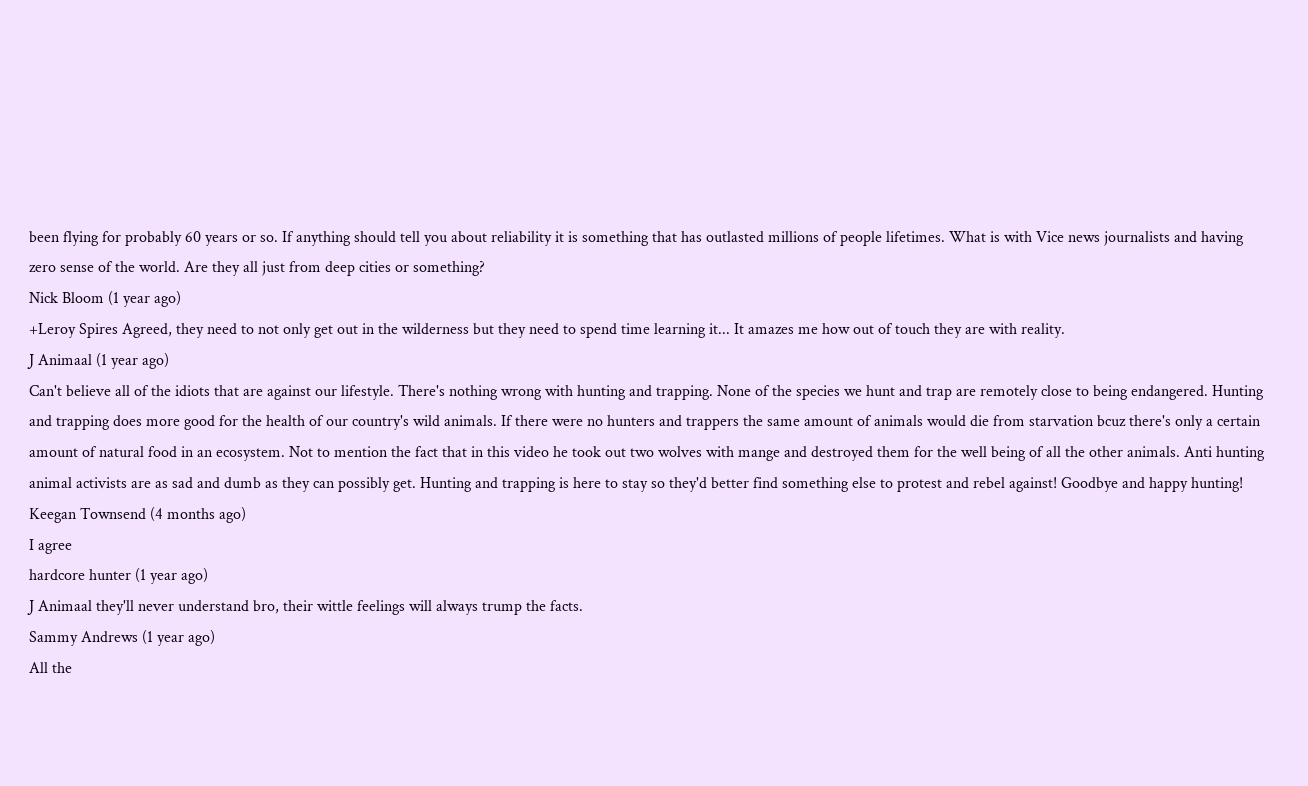been flying for probably 60 years or so. If anything should tell you about reliability it is something that has outlasted millions of people lifetimes. What is with Vice news journalists and having zero sense of the world. Are they all just from deep cities or something?
Nick Bloom (1 year ago)
+Leroy Spires Agreed, they need to not only get out in the wilderness but they need to spend time learning it... It amazes me how out of touch they are with reality.
J Animaal (1 year ago)
Can't believe all of the idiots that are against our lifestyle. There's nothing wrong with hunting and trapping. None of the species we hunt and trap are remotely close to being endangered. Hunting and trapping does more good for the health of our country's wild animals. If there were no hunters and trappers the same amount of animals would die from starvation bcuz there's only a certain amount of natural food in an ecosystem. Not to mention the fact that in this video he took out two wolves with mange and destroyed them for the well being of all the other animals. Anti hunting animal activists are as sad and dumb as they can possibly get. Hunting and trapping is here to stay so they'd better find something else to protest and rebel against! Goodbye and happy hunting!
Keegan Townsend (4 months ago)
I agree
hardcore hunter (1 year ago)
J Animaal they'll never understand bro, their wittle feelings will always trump the facts.
Sammy Andrews (1 year ago)
All the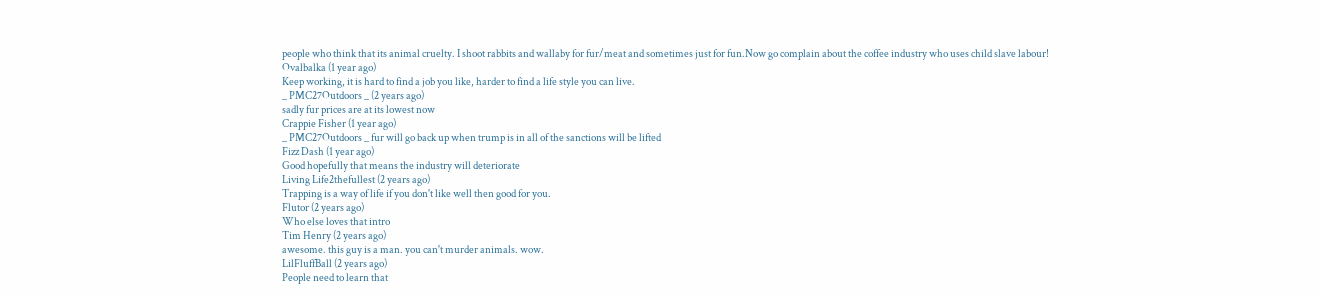people who think that its animal cruelty. I shoot rabbits and wallaby for fur/meat and sometimes just for fun.Now go complain about the coffee industry who uses child slave labour!
Ovalbalka (1 year ago)
Keep working, it is hard to find a job you like, harder to find a life style you can live.
_ PMC27Outdoors _ (2 years ago)
sadly fur prices are at its lowest now
Crappie Fisher (1 year ago)
_ PMC27Outdoors _ fur will go back up when trump is in all of the sanctions will be lifted
Fizz Dash (1 year ago)
Good hopefully that means the industry will deteriorate
Living Life2thefullest (2 years ago)
Trapping is a way of life if you don't like well then good for you.
Flutor (2 years ago)
Who else loves that intro
Tim Henry (2 years ago)
awesome. this guy is a man. you can't murder animals. wow.
LilFluffBall (2 years ago)
People need to learn that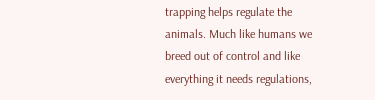trapping helps regulate the animals. Much like humans we breed out of control and like everything it needs regulations,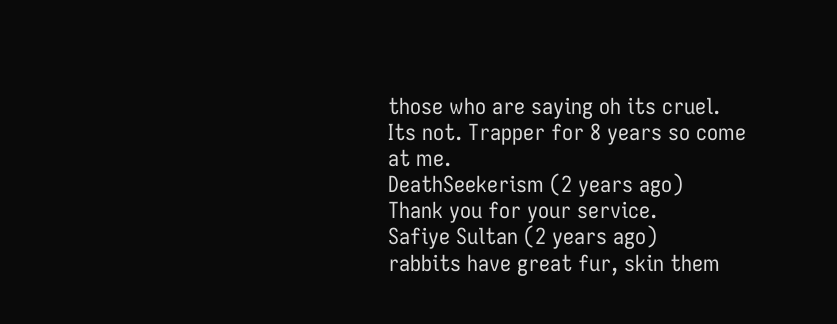those who are saying oh its cruel. Its not. Trapper for 8 years so come at me.
DeathSeekerism (2 years ago)
Thank you for your service.
Safiye Sultan (2 years ago)
rabbits have great fur, skin them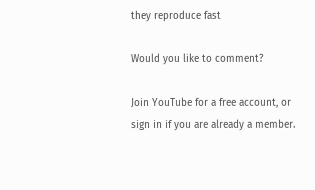they reproduce fast

Would you like to comment?

Join YouTube for a free account, or sign in if you are already a member.